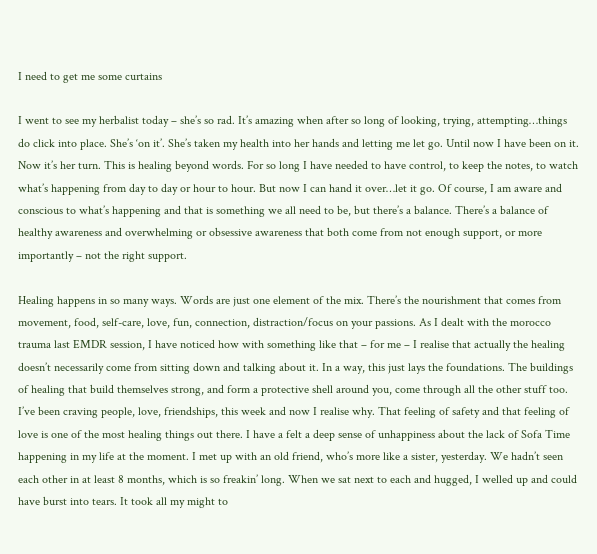I need to get me some curtains

I went to see my herbalist today – she’s so rad. It’s amazing when after so long of looking, trying, attempting…things do click into place. She’s ‘on it’. She’s taken my health into her hands and letting me let go. Until now I have been on it. Now it’s her turn. This is healing beyond words. For so long I have needed to have control, to keep the notes, to watch what’s happening from day to day or hour to hour. But now I can hand it over…let it go. Of course, I am aware and conscious to what’s happening and that is something we all need to be, but there’s a balance. There’s a balance of healthy awareness and overwhelming or obsessive awareness that both come from not enough support, or more importantly – not the right support.

Healing happens in so many ways. Words are just one element of the mix. There’s the nourishment that comes from movement, food, self-care, love, fun, connection, distraction/focus on your passions. As I dealt with the morocco trauma last EMDR session, I have noticed how with something like that – for me – I realise that actually the healing doesn’t necessarily come from sitting down and talking about it. In a way, this just lays the foundations. The buildings of healing that build themselves strong, and form a protective shell around you, come through all the other stuff too. I’ve been craving people, love, friendships, this week and now I realise why. That feeling of safety and that feeling of love is one of the most healing things out there. I have a felt a deep sense of unhappiness about the lack of Sofa Time happening in my life at the moment. I met up with an old friend, who’s more like a sister, yesterday. We hadn’t seen each other in at least 8 months, which is so freakin’ long. When we sat next to each and hugged, I welled up and could have burst into tears. It took all my might to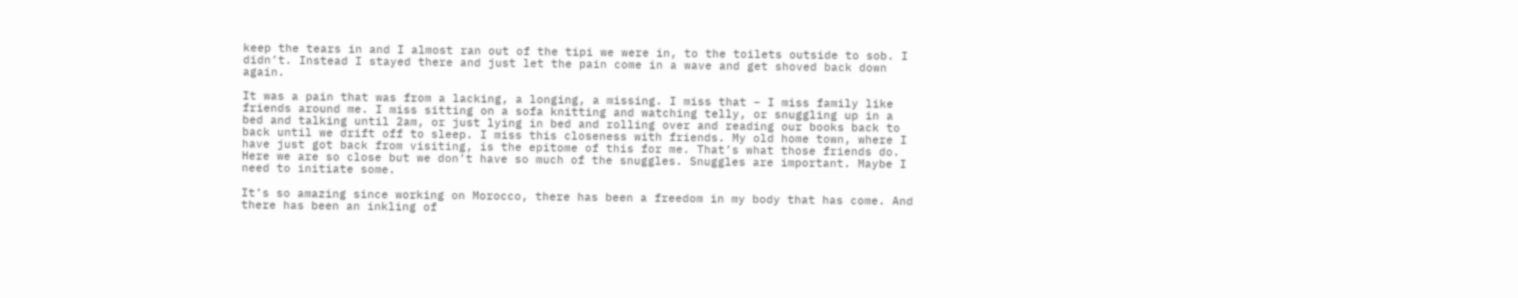keep the tears in and I almost ran out of the tipi we were in, to the toilets outside to sob. I didn’t. Instead I stayed there and just let the pain come in a wave and get shoved back down again.

It was a pain that was from a lacking, a longing, a missing. I miss that – I miss family like friends around me. I miss sitting on a sofa knitting and watching telly, or snuggling up in a bed and talking until 2am, or just lying in bed and rolling over and reading our books back to back until we drift off to sleep. I miss this closeness with friends. My old home town, where I have just got back from visiting, is the epitome of this for me. That’s what those friends do. Here we are so close but we don’t have so much of the snuggles. Snuggles are important. Maybe I need to initiate some.

It’s so amazing since working on Morocco, there has been a freedom in my body that has come. And there has been an inkling of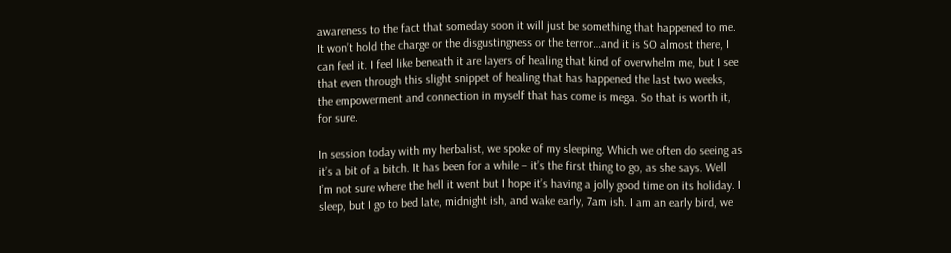awareness to the fact that someday soon it will just be something that happened to me. It won’t hold the charge or the disgustingness or the terror…and it is SO almost there, I can feel it. I feel like beneath it are layers of healing that kind of overwhelm me, but I see that even through this slight snippet of healing that has happened the last two weeks, the empowerment and connection in myself that has come is mega. So that is worth it, for sure.

In session today with my herbalist, we spoke of my sleeping. Which we often do seeing as it’s a bit of a bitch. It has been for a while – it’s the first thing to go, as she says. Well I’m not sure where the hell it went but I hope it’s having a jolly good time on its holiday. I sleep, but I go to bed late, midnight ish, and wake early, 7am ish. I am an early bird, we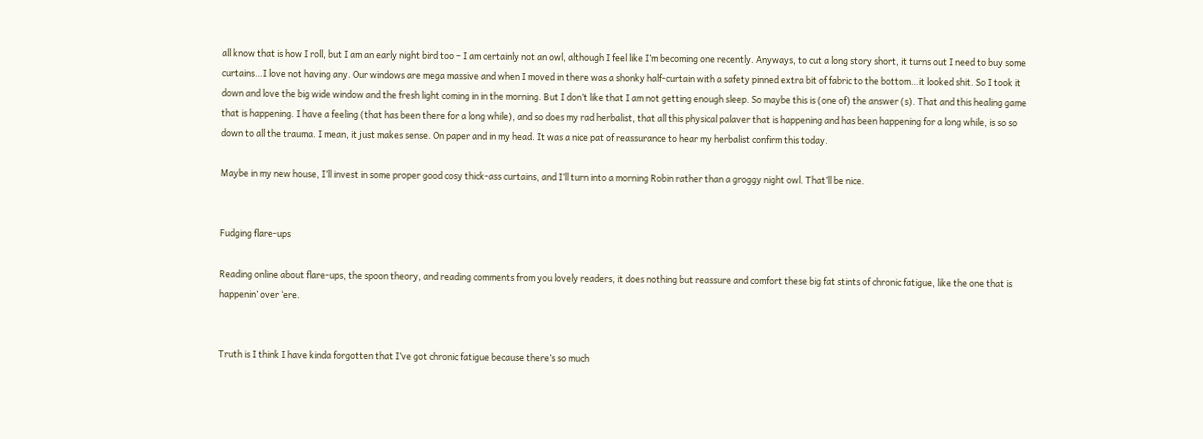all know that is how I roll, but I am an early night bird too – I am certainly not an owl, although I feel like I’m becoming one recently. Anyways, to cut a long story short, it turns out I need to buy some curtains…I love not having any. Our windows are mega massive and when I moved in there was a shonky half-curtain with a safety pinned extra bit of fabric to the bottom…it looked shit. So I took it down and love the big wide window and the fresh light coming in in the morning. But I don’t like that I am not getting enough sleep. So maybe this is (one of) the answer (s). That and this healing game that is happening. I have a feeling (that has been there for a long while), and so does my rad herbalist, that all this physical palaver that is happening and has been happening for a long while, is so so down to all the trauma. I mean, it just makes sense. On paper and in my head. It was a nice pat of reassurance to hear my herbalist confirm this today.

Maybe in my new house, I’ll invest in some proper good cosy thick-ass curtains, and I’ll turn into a morning Robin rather than a groggy night owl. That’ll be nice.


Fudging flare-ups

Reading online about flare-ups, the spoon theory, and reading comments from you lovely readers, it does nothing but reassure and comfort these big fat stints of chronic fatigue, like the one that is happenin’ over ‘ere.


Truth is I think I have kinda forgotten that I’ve got chronic fatigue because there’s so much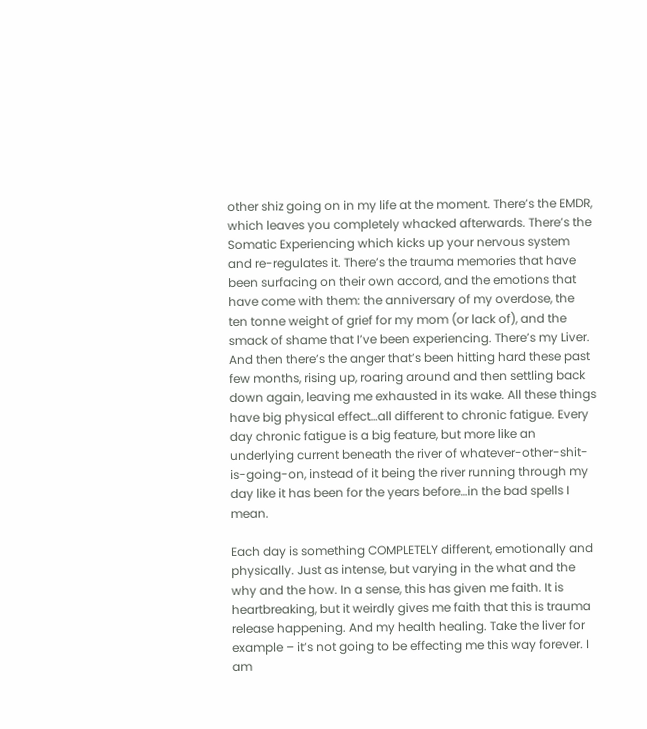other shiz going on in my life at the moment. There’s the EMDR, which leaves you completely whacked afterwards. There’s the Somatic Experiencing which kicks up your nervous system and re-regulates it. There’s the trauma memories that have been surfacing on their own accord, and the emotions that have come with them: the anniversary of my overdose, the ten tonne weight of grief for my mom (or lack of), and the smack of shame that I’ve been experiencing. There’s my Liver. And then there’s the anger that’s been hitting hard these past few months, rising up, roaring around and then settling back down again, leaving me exhausted in its wake. All these things have big physical effect…all different to chronic fatigue. Every day chronic fatigue is a big feature, but more like an underlying current beneath the river of whatever-other-shit-is-going-on, instead of it being the river running through my day like it has been for the years before…in the bad spells I mean.

Each day is something COMPLETELY different, emotionally and physically. Just as intense, but varying in the what and the why and the how. In a sense, this has given me faith. It is heartbreaking, but it weirdly gives me faith that this is trauma release happening. And my health healing. Take the liver for example – it’s not going to be effecting me this way forever. I am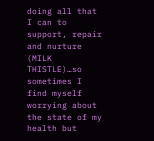doing all that I can to support, repair and nurture (MILK THISTLE)…so sometimes I find myself worrying about the state of my health but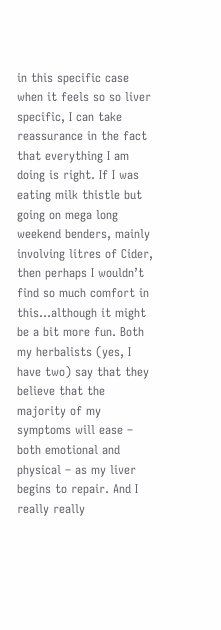in this specific case when it feels so so liver specific, I can take reassurance in the fact that everything I am doing is right. If I was eating milk thistle but going on mega long weekend benders, mainly involving litres of Cider, then perhaps I wouldn’t find so much comfort in this…although it might be a bit more fun. Both my herbalists (yes, I have two) say that they believe that the majority of my symptoms will ease – both emotional and physical – as my liver begins to repair. And I really really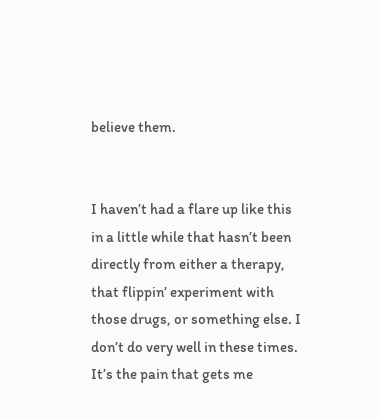believe them.


I haven’t had a flare up like this in a little while that hasn’t been directly from either a therapy, that flippin’ experiment with those drugs, or something else. I don’t do very well in these times. It’s the pain that gets me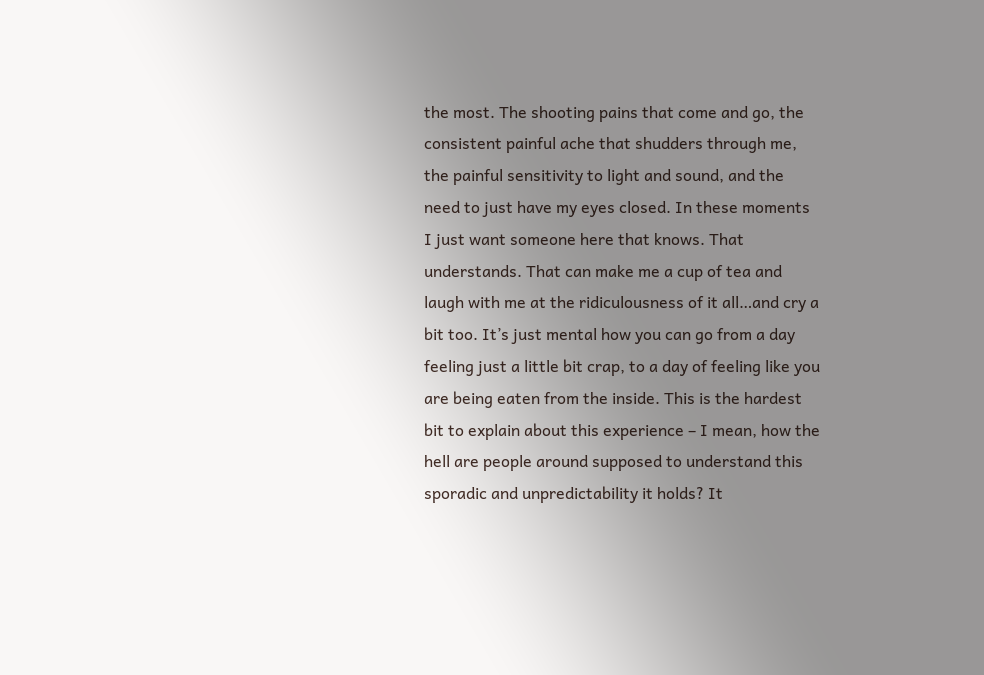the most. The shooting pains that come and go, the consistent painful ache that shudders through me, the painful sensitivity to light and sound, and the need to just have my eyes closed. In these moments I just want someone here that knows. That understands. That can make me a cup of tea and laugh with me at the ridiculousness of it all…and cry a bit too. It’s just mental how you can go from a day feeling just a little bit crap, to a day of feeling like you are being eaten from the inside. This is the hardest bit to explain about this experience – I mean, how the hell are people around supposed to understand this sporadic and unpredictability it holds? It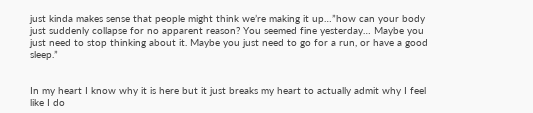just kinda makes sense that people might think we’re making it up…”how can your body just suddenly collapse for no apparent reason? You seemed fine yesterday… Maybe you just need to stop thinking about it. Maybe you just need to go for a run, or have a good sleep.”


In my heart I know why it is here but it just breaks my heart to actually admit why I feel like I do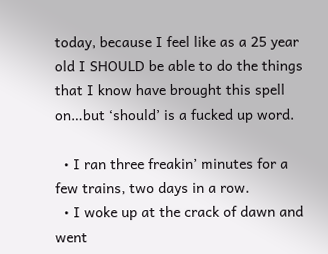today, because I feel like as a 25 year old I SHOULD be able to do the things that I know have brought this spell on…but ‘should’ is a fucked up word.

  • I ran three freakin’ minutes for a few trains, two days in a row.
  • I woke up at the crack of dawn and went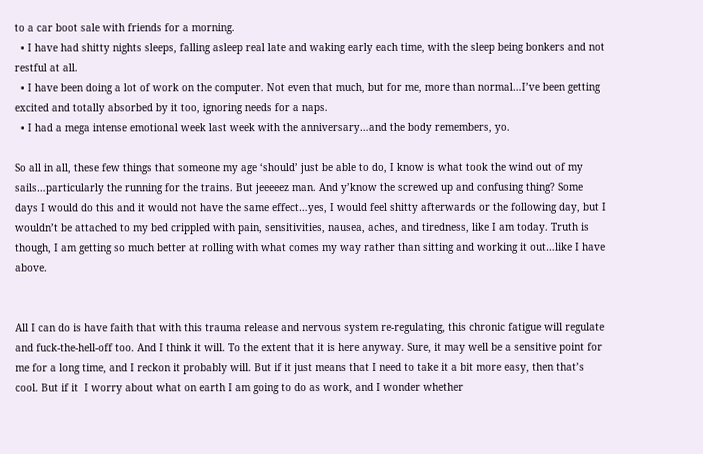to a car boot sale with friends for a morning.
  • I have had shitty nights sleeps, falling asleep real late and waking early each time, with the sleep being bonkers and not restful at all.
  • I have been doing a lot of work on the computer. Not even that much, but for me, more than normal…I’ve been getting excited and totally absorbed by it too, ignoring needs for a naps.
  • I had a mega intense emotional week last week with the anniversary…and the body remembers, yo.

So all in all, these few things that someone my age ‘should’ just be able to do, I know is what took the wind out of my sails…particularly the running for the trains. But jeeeeez man. And y’know the screwed up and confusing thing? Some days I would do this and it would not have the same effect…yes, I would feel shitty afterwards or the following day, but I wouldn’t be attached to my bed crippled with pain, sensitivities, nausea, aches, and tiredness, like I am today. Truth is though, I am getting so much better at rolling with what comes my way rather than sitting and working it out…like I have above.


All I can do is have faith that with this trauma release and nervous system re-regulating, this chronic fatigue will regulate and fuck-the-hell-off too. And I think it will. To the extent that it is here anyway. Sure, it may well be a sensitive point for me for a long time, and I reckon it probably will. But if it just means that I need to take it a bit more easy, then that’s cool. But if it  I worry about what on earth I am going to do as work, and I wonder whether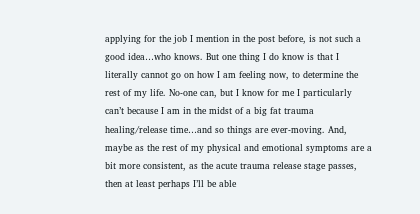applying for the job I mention in the post before, is not such a good idea…who knows. But one thing I do know is that I literally cannot go on how I am feeling now, to determine the rest of my life. No-one can, but I know for me I particularly can’t because I am in the midst of a big fat trauma healing/release time…and so things are ever-moving. And, maybe as the rest of my physical and emotional symptoms are a bit more consistent, as the acute trauma release stage passes, then at least perhaps I’ll be able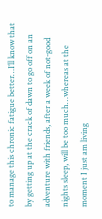to manage this chronic fatigue better…I’ll know that by getting up at the crack of dawn to go off on an adventure with friends, after a week of not-good nights sleep, will be too much…whereas at the moment I just am living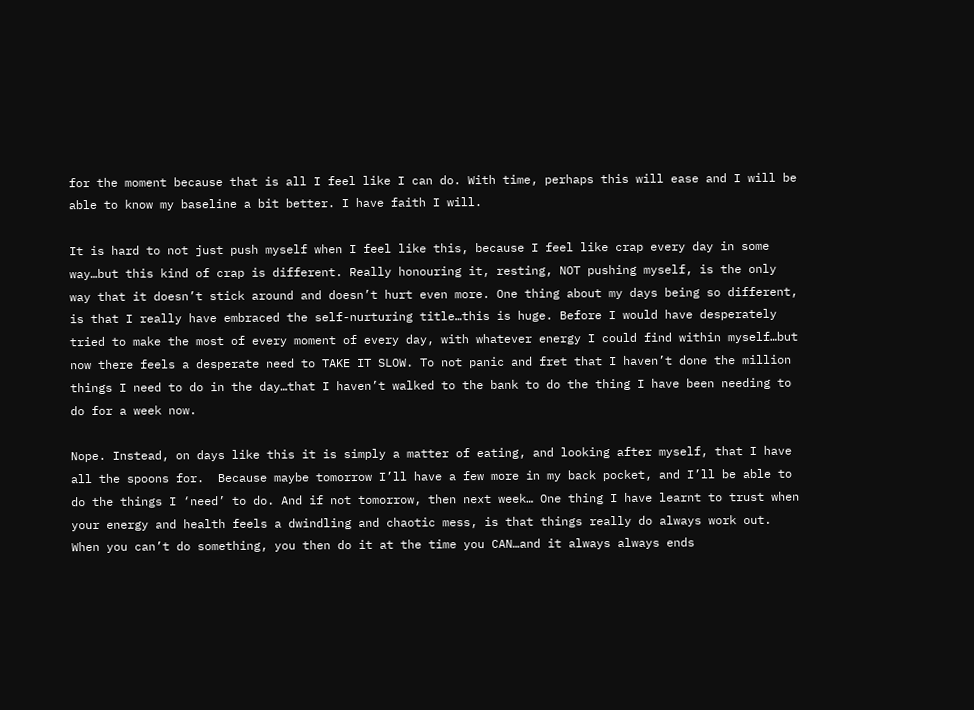for the moment because that is all I feel like I can do. With time, perhaps this will ease and I will be able to know my baseline a bit better. I have faith I will.

It is hard to not just push myself when I feel like this, because I feel like crap every day in some way…but this kind of crap is different. Really honouring it, resting, NOT pushing myself, is the only way that it doesn’t stick around and doesn’t hurt even more. One thing about my days being so different, is that I really have embraced the self-nurturing title…this is huge. Before I would have desperately tried to make the most of every moment of every day, with whatever energy I could find within myself…but now there feels a desperate need to TAKE IT SLOW. To not panic and fret that I haven’t done the million things I need to do in the day…that I haven’t walked to the bank to do the thing I have been needing to do for a week now.

Nope. Instead, on days like this it is simply a matter of eating, and looking after myself, that I have all the spoons for.  Because maybe tomorrow I’ll have a few more in my back pocket, and I’ll be able to do the things I ‘need’ to do. And if not tomorrow, then next week… One thing I have learnt to trust when your energy and health feels a dwindling and chaotic mess, is that things really do always work out. When you can’t do something, you then do it at the time you CAN…and it always always ends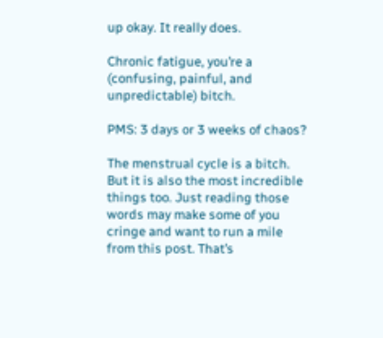up okay. It really does.

Chronic fatigue, you’re a (confusing, painful, and unpredictable) bitch.

PMS: 3 days or 3 weeks of chaos?

The menstrual cycle is a bitch. But it is also the most incredible things too. Just reading those words may make some of you cringe and want to run a mile from this post. That’s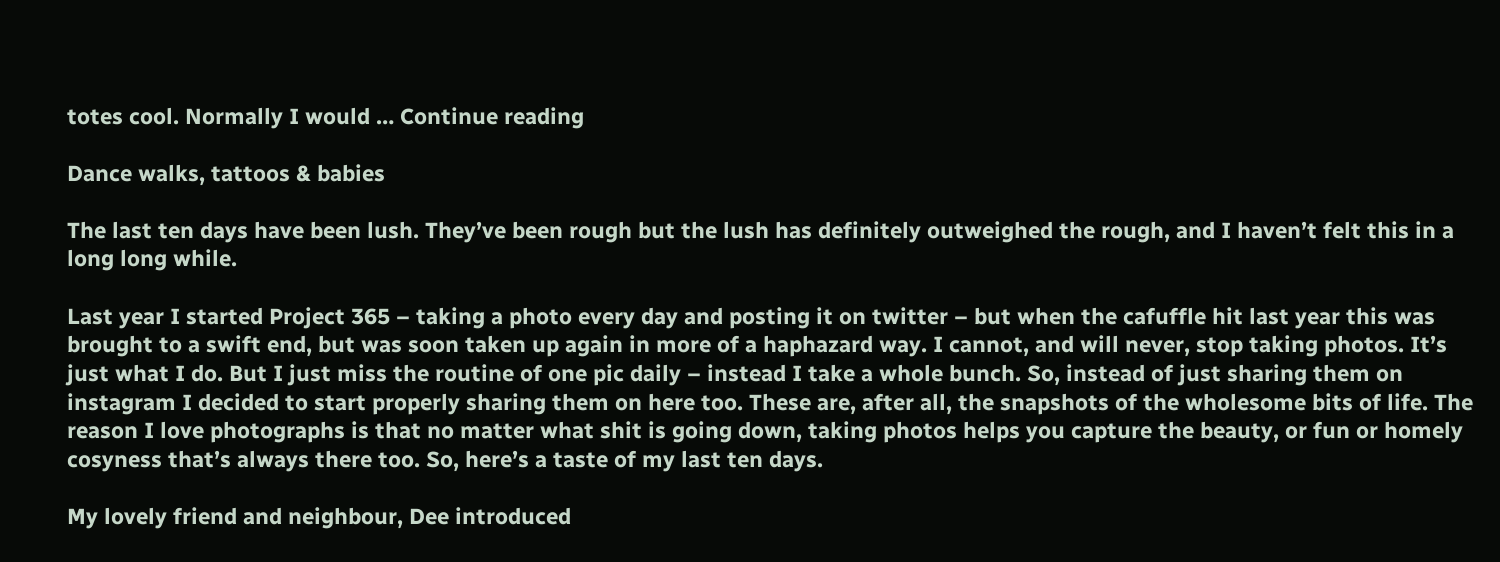totes cool. Normally I would … Continue reading

Dance walks, tattoos & babies

The last ten days have been lush. They’ve been rough but the lush has definitely outweighed the rough, and I haven’t felt this in a long long while.

Last year I started Project 365 – taking a photo every day and posting it on twitter – but when the cafuffle hit last year this was brought to a swift end, but was soon taken up again in more of a haphazard way. I cannot, and will never, stop taking photos. It’s just what I do. But I just miss the routine of one pic daily – instead I take a whole bunch. So, instead of just sharing them on instagram I decided to start properly sharing them on here too. These are, after all, the snapshots of the wholesome bits of life. The reason I love photographs is that no matter what shit is going down, taking photos helps you capture the beauty, or fun or homely cosyness that’s always there too. So, here’s a taste of my last ten days.

My lovely friend and neighbour, Dee introduced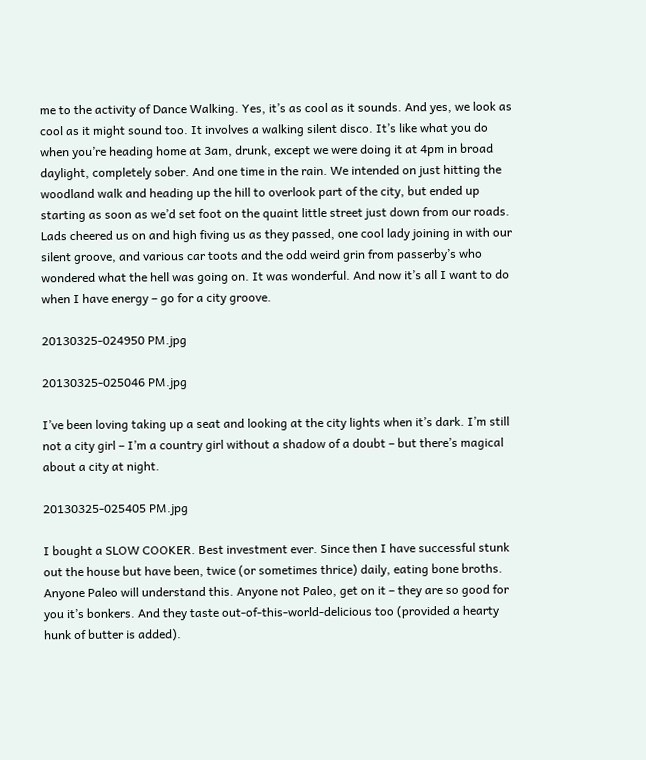me to the activity of Dance Walking. Yes, it’s as cool as it sounds. And yes, we look as cool as it might sound too. It involves a walking silent disco. It’s like what you do when you’re heading home at 3am, drunk, except we were doing it at 4pm in broad daylight, completely sober. And one time in the rain. We intended on just hitting the woodland walk and heading up the hill to overlook part of the city, but ended up starting as soon as we’d set foot on the quaint little street just down from our roads. Lads cheered us on and high fiving us as they passed, one cool lady joining in with our silent groove, and various car toots and the odd weird grin from passerby’s who wondered what the hell was going on. It was wonderful. And now it’s all I want to do when I have energy – go for a city groove.

20130325-024950 PM.jpg

20130325-025046 PM.jpg

I’ve been loving taking up a seat and looking at the city lights when it’s dark. I’m still not a city girl – I’m a country girl without a shadow of a doubt – but there’s magical about a city at night.

20130325-025405 PM.jpg

I bought a SLOW COOKER. Best investment ever. Since then I have successful stunk out the house but have been, twice (or sometimes thrice) daily, eating bone broths. Anyone Paleo will understand this. Anyone not Paleo, get on it – they are so good for you it’s bonkers. And they taste out-of-this-world-delicious too (provided a hearty hunk of butter is added).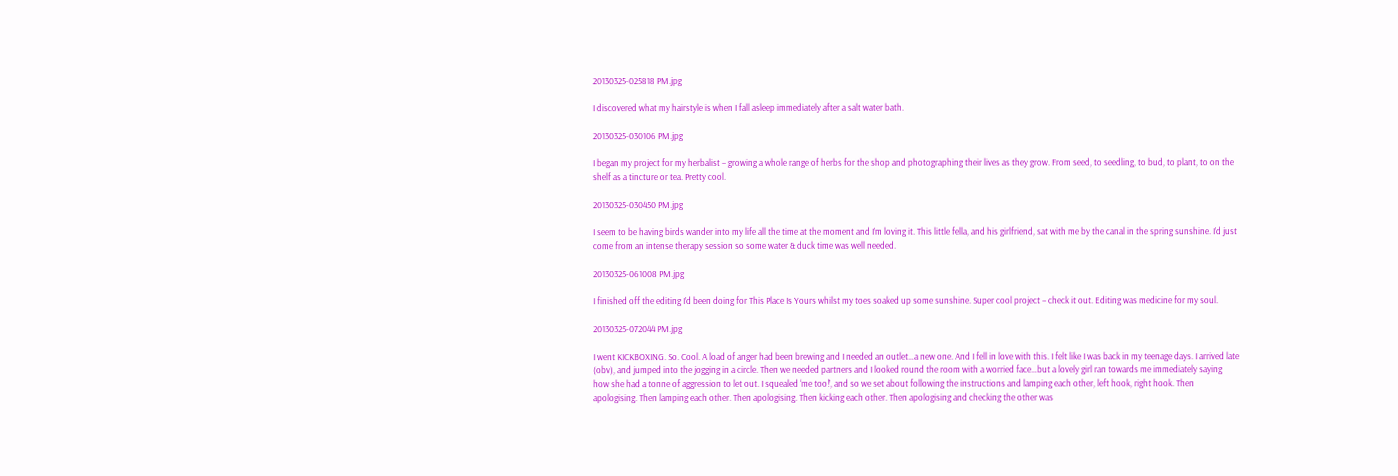20130325-025818 PM.jpg

I discovered what my hairstyle is when I fall asleep immediately after a salt water bath.

20130325-030106 PM.jpg

I began my project for my herbalist – growing a whole range of herbs for the shop and photographing their lives as they grow. From seed, to seedling, to bud, to plant, to on the shelf as a tincture or tea. Pretty cool.

20130325-030450 PM.jpg

I seem to be having birds wander into my life all the time at the moment and I’m loving it. This little fella, and his girlfriend, sat with me by the canal in the spring sunshine. I’d just come from an intense therapy session so some water & duck time was well needed.

20130325-061008 PM.jpg

I finished off the editing I’d been doing for This Place Is Yours whilst my toes soaked up some sunshine. Super cool project – check it out. Editing was medicine for my soul.

20130325-072044 PM.jpg

I went KICKBOXING. So. Cool. A load of anger had been brewing and I needed an outlet…a new one. And I fell in love with this. I felt like I was back in my teenage days. I arrived late (obv), and jumped into the jogging in a circle. Then we needed partners and I looked round the room with a worried face…but a lovely girl ran towards me immediately saying how she had a tonne of aggression to let out. I squealed ‘me too!’, and so we set about following the instructions and lamping each other, left hook, right hook. Then apologising. Then lamping each other. Then apologising. Then kicking each other. Then apologising and checking the other was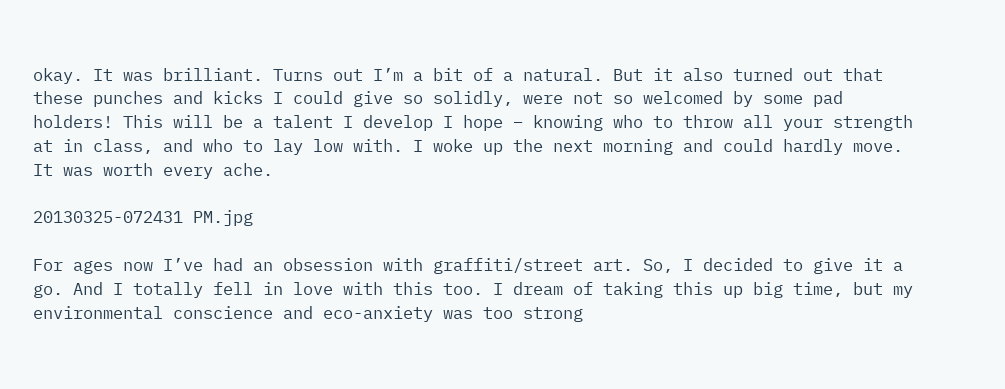okay. It was brilliant. Turns out I’m a bit of a natural. But it also turned out that these punches and kicks I could give so solidly, were not so welcomed by some pad holders! This will be a talent I develop I hope – knowing who to throw all your strength at in class, and who to lay low with. I woke up the next morning and could hardly move. It was worth every ache.

20130325-072431 PM.jpg

For ages now I’ve had an obsession with graffiti/street art. So, I decided to give it a go. And I totally fell in love with this too. I dream of taking this up big time, but my environmental conscience and eco-anxiety was too strong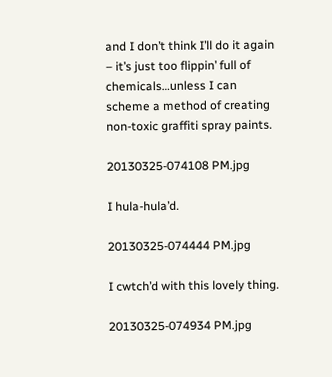and I don’t think I’ll do it again – it’s just too flippin’ full of chemicals…unless I can scheme a method of creating non-toxic graffiti spray paints.

20130325-074108 PM.jpg

I hula-hula’d.

20130325-074444 PM.jpg

I cwtch’d with this lovely thing.

20130325-074934 PM.jpg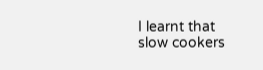I learnt that slow cookers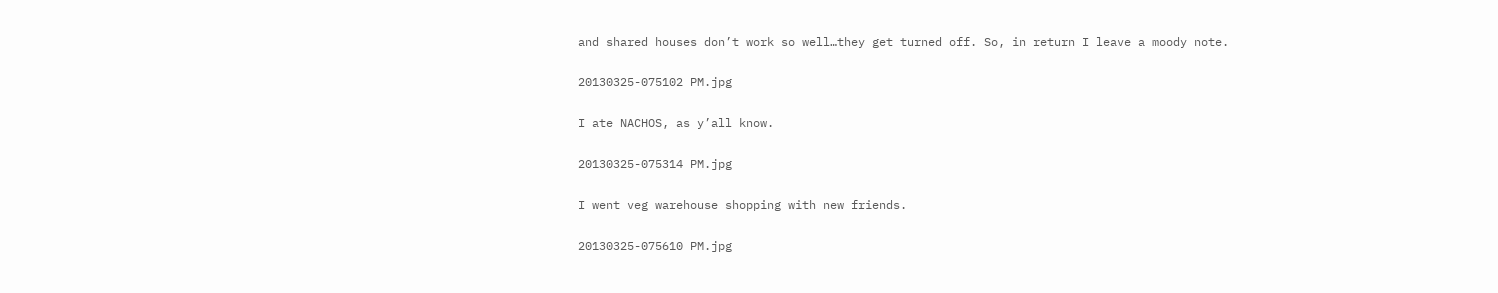and shared houses don’t work so well…they get turned off. So, in return I leave a moody note.

20130325-075102 PM.jpg

I ate NACHOS, as y’all know.

20130325-075314 PM.jpg

I went veg warehouse shopping with new friends.

20130325-075610 PM.jpg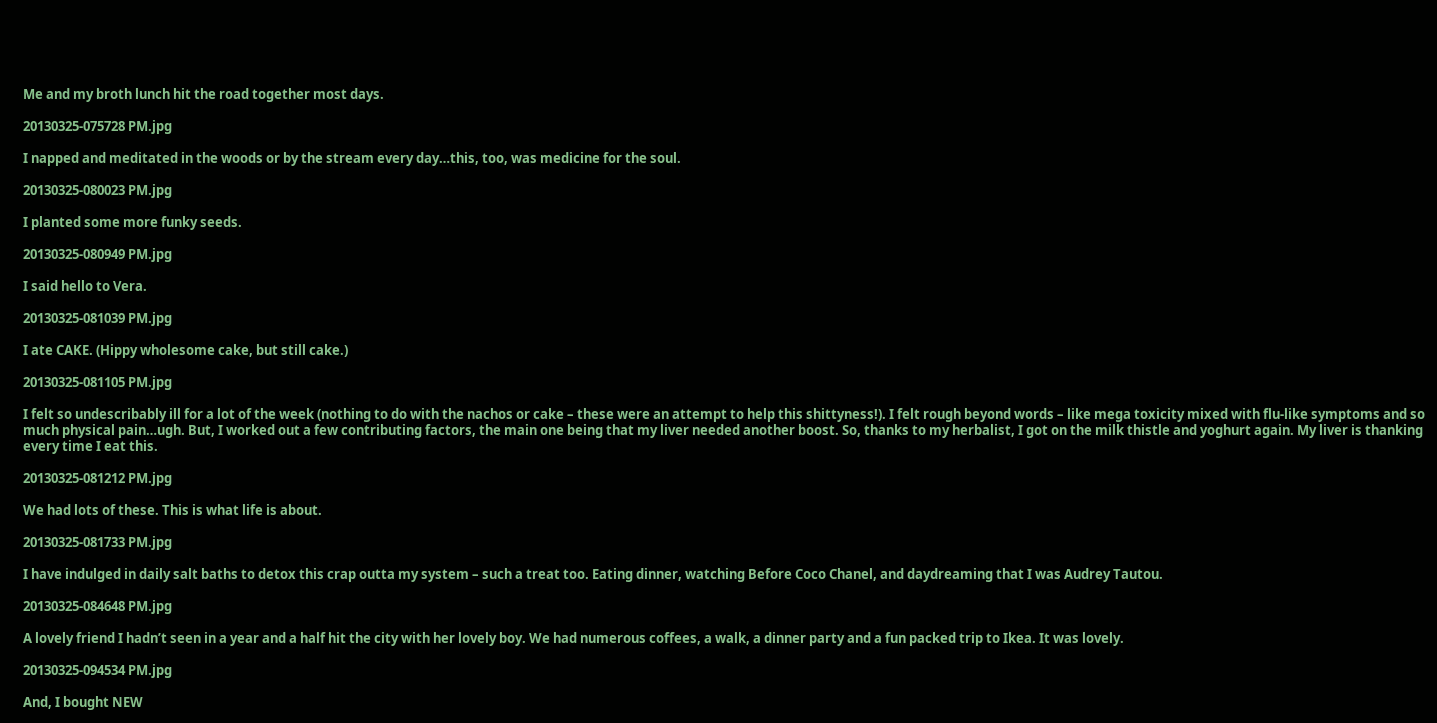Me and my broth lunch hit the road together most days.

20130325-075728 PM.jpg

I napped and meditated in the woods or by the stream every day…this, too, was medicine for the soul.

20130325-080023 PM.jpg

I planted some more funky seeds.

20130325-080949 PM.jpg

I said hello to Vera.

20130325-081039 PM.jpg

I ate CAKE. (Hippy wholesome cake, but still cake.)

20130325-081105 PM.jpg

I felt so undescribably ill for a lot of the week (nothing to do with the nachos or cake – these were an attempt to help this shittyness!). I felt rough beyond words – like mega toxicity mixed with flu-like symptoms and so much physical pain…ugh. But, I worked out a few contributing factors, the main one being that my liver needed another boost. So, thanks to my herbalist, I got on the milk thistle and yoghurt again. My liver is thanking every time I eat this.

20130325-081212 PM.jpg

We had lots of these. This is what life is about.

20130325-081733 PM.jpg

I have indulged in daily salt baths to detox this crap outta my system – such a treat too. Eating dinner, watching Before Coco Chanel, and daydreaming that I was Audrey Tautou.

20130325-084648 PM.jpg

A lovely friend I hadn’t seen in a year and a half hit the city with her lovely boy. We had numerous coffees, a walk, a dinner party and a fun packed trip to Ikea. It was lovely.

20130325-094534 PM.jpg

And, I bought NEW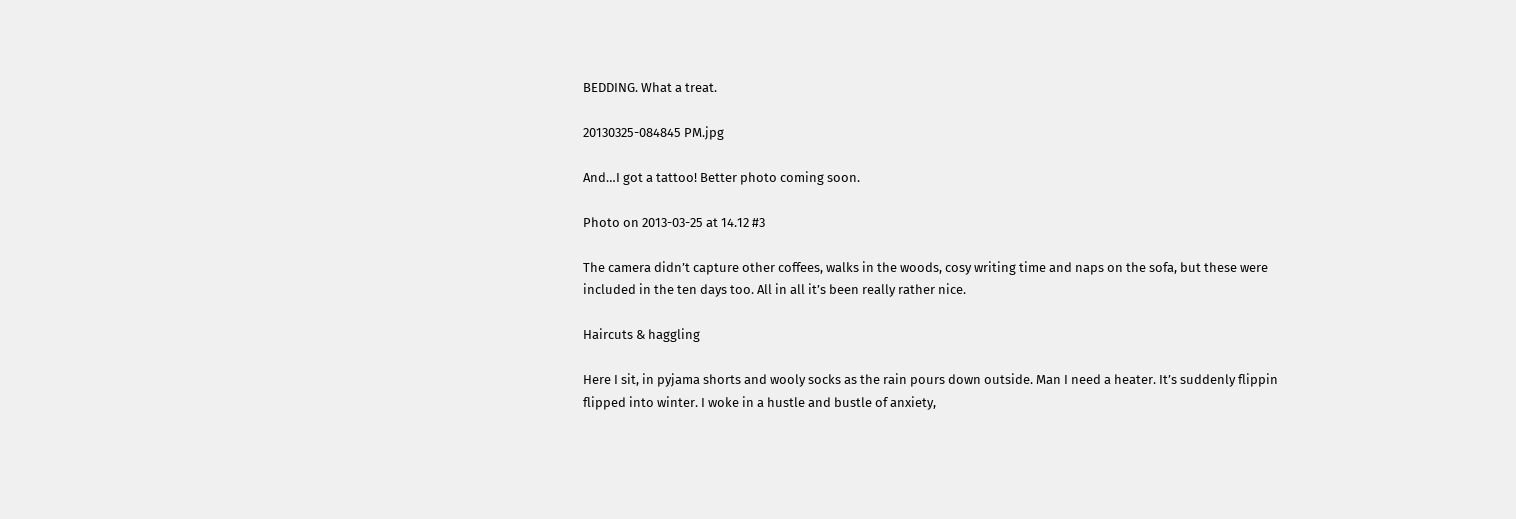BEDDING. What a treat.

20130325-084845 PM.jpg

And…I got a tattoo! Better photo coming soon.

Photo on 2013-03-25 at 14.12 #3

The camera didn’t capture other coffees, walks in the woods, cosy writing time and naps on the sofa, but these were included in the ten days too. All in all it’s been really rather nice.

Haircuts & haggling

Here I sit, in pyjama shorts and wooly socks as the rain pours down outside. Man I need a heater. It’s suddenly flippin flipped into winter. I woke in a hustle and bustle of anxiety,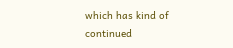which has kind of continued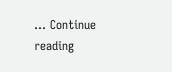… Continue reading